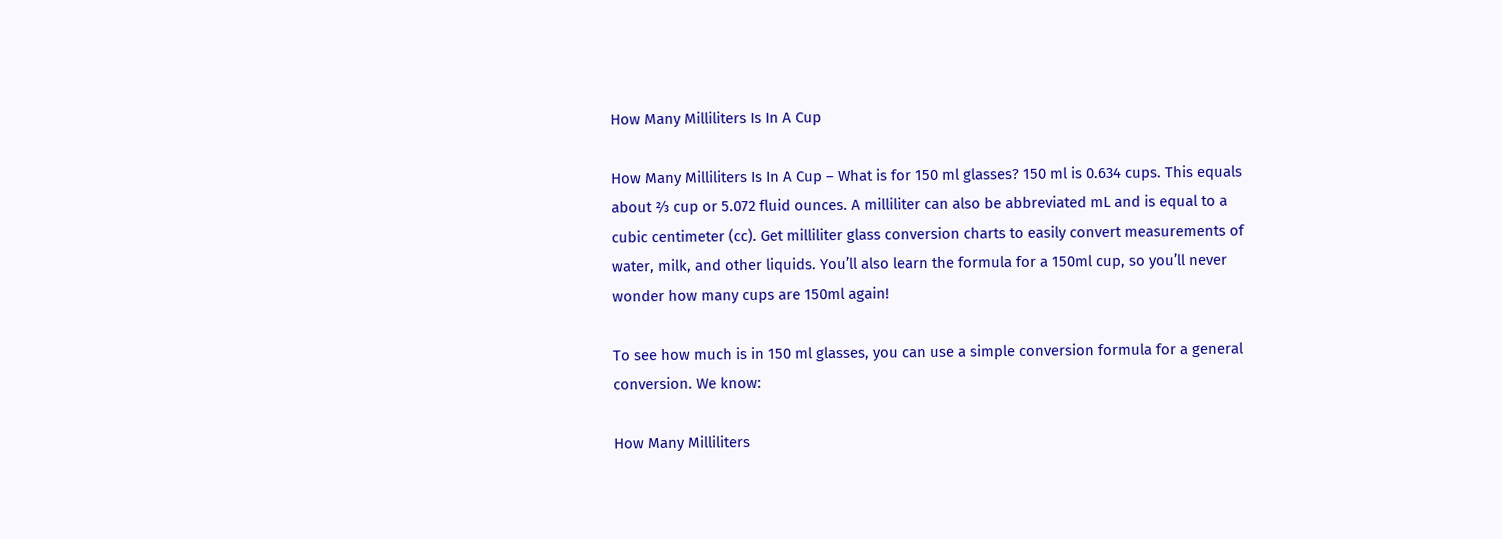How Many Milliliters Is In A Cup

How Many Milliliters Is In A Cup – What is for 150 ml glasses? 150 ml is 0.634 cups. This equals about ⅔ cup or 5.072 fluid ounces. A milliliter can also be abbreviated mL and is equal to a cubic centimeter (cc). Get milliliter glass conversion charts to easily convert measurements of water, milk, and other liquids. You’ll also learn the formula for a 150ml cup, so you’ll never wonder how many cups are 150ml again!

To see how much is in 150 ml glasses, you can use a simple conversion formula for a general conversion. We know:

How Many Milliliters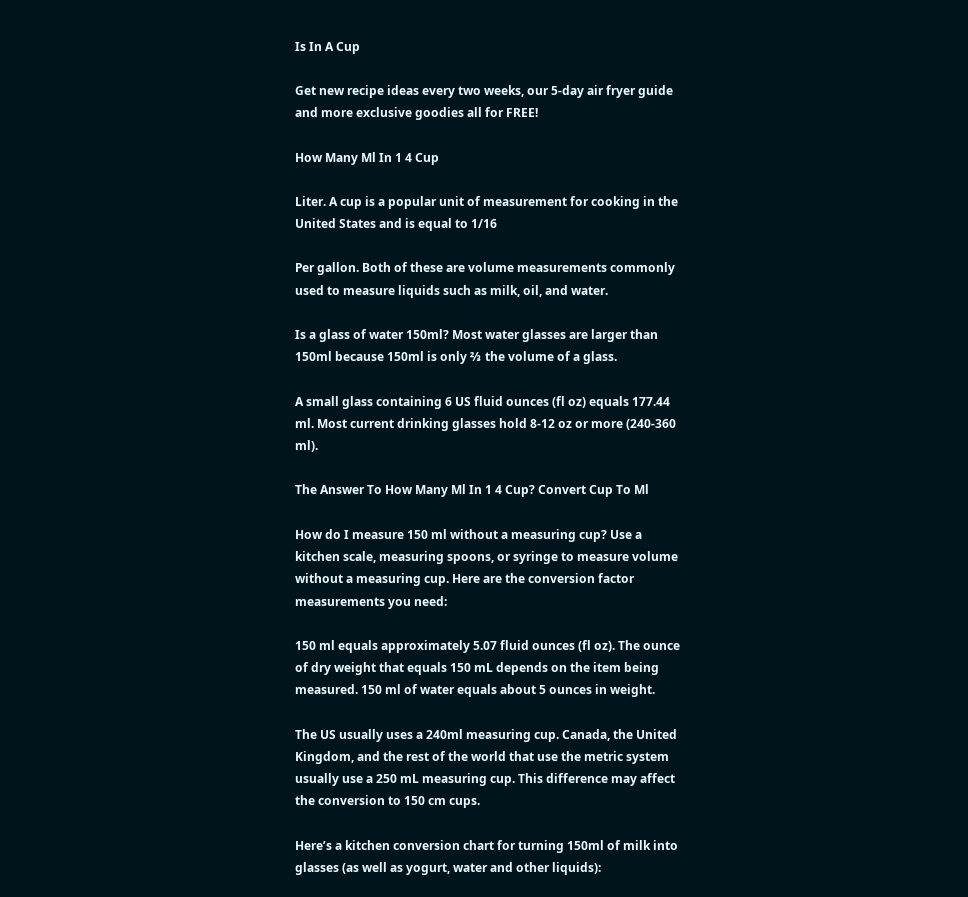Is In A Cup

Get new recipe ideas every two weeks, our 5-day air fryer guide and more exclusive goodies all for FREE!

How Many Ml In 1 4 Cup

Liter. A cup is a popular unit of measurement for cooking in the United States and is equal to 1/16

Per gallon. Both of these are volume measurements commonly used to measure liquids such as milk, oil, and water.

Is a glass of water 150ml? Most water glasses are larger than 150ml because 150ml is only ⅔ the volume of a glass.

A small glass containing 6 US fluid ounces (fl oz) equals 177.44 ml. Most current drinking glasses hold 8-12 oz or more (240-360 ml).

The Answer To How Many Ml In 1 4 Cup? Convert Cup To Ml

How do I measure 150 ml without a measuring cup? Use a kitchen scale, measuring spoons, or syringe to measure volume without a measuring cup. Here are the conversion factor measurements you need:

150 ml equals approximately 5.07 fluid ounces (fl oz). The ounce of dry weight that equals 150 mL depends on the item being measured. 150 ml of water equals about 5 ounces in weight.

The US usually uses a 240ml measuring cup. Canada, the United Kingdom, and the rest of the world that use the metric system usually use a 250 mL measuring cup. This difference may affect the conversion to 150 cm cups.

Here’s a kitchen conversion chart for turning 150ml of milk into glasses (as well as yogurt, water and other liquids):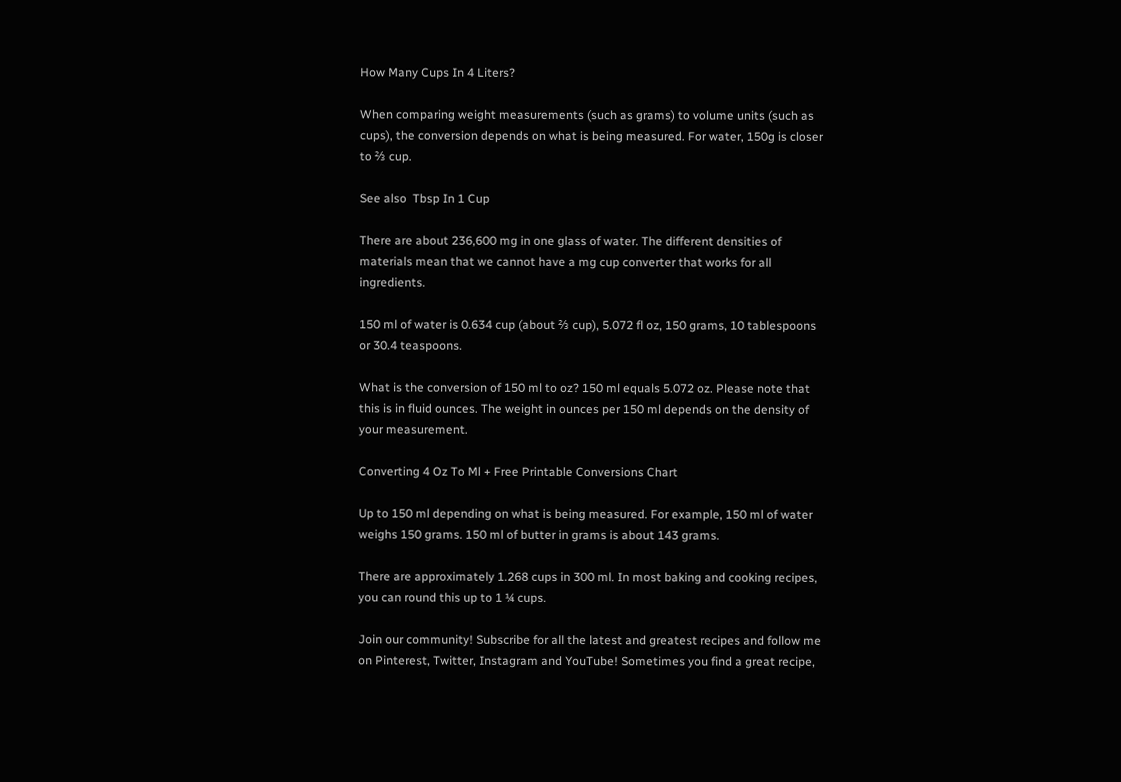How Many Cups In 4 Liters?

When comparing weight measurements (such as grams) to volume units (such as cups), the conversion depends on what is being measured. For water, 150g is closer to ⅔ cup.

See also  Tbsp In 1 Cup

There are about 236,600 mg in one glass of water. The different densities of materials mean that we cannot have a mg cup converter that works for all ingredients.

150 ml of water is 0.634 cup (about ⅔ cup), 5.072 fl oz, 150 grams, 10 tablespoons or 30.4 teaspoons.

What is the conversion of 150 ml to oz? 150 ml equals 5.072 oz. Please note that this is in fluid ounces. The weight in ounces per 150 ml depends on the density of your measurement.

Converting 4 Oz To Ml + Free Printable Conversions Chart

Up to 150 ml depending on what is being measured. For example, 150 ml of water weighs 150 grams. 150 ml of butter in grams is about 143 grams.

There are approximately 1.268 cups in 300 ml. In most baking and cooking recipes, you can round this up to 1 ¼ cups.

Join our community! Subscribe for all the latest and greatest recipes and follow me on Pinterest, Twitter, Instagram and YouTube! Sometimes you find a great recipe,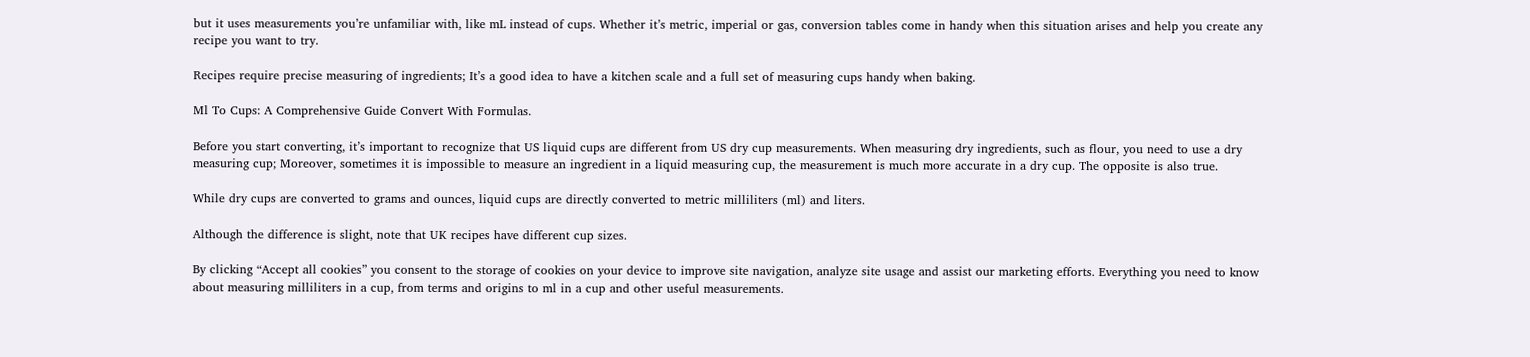but it uses measurements you’re unfamiliar with, like mL instead of cups. Whether it’s metric, imperial or gas, conversion tables come in handy when this situation arises and help you create any recipe you want to try.

Recipes require precise measuring of ingredients; It’s a good idea to have a kitchen scale and a full set of measuring cups handy when baking.

Ml To Cups: A Comprehensive Guide Convert With Formulas.

Before you start converting, it’s important to recognize that US liquid cups are different from US dry cup measurements. When measuring dry ingredients, such as flour, you need to use a dry measuring cup; Moreover, sometimes it is impossible to measure an ingredient in a liquid measuring cup, the measurement is much more accurate in a dry cup. The opposite is also true.

While dry cups are converted to grams and ounces, liquid cups are directly converted to metric milliliters (ml) and liters.

Although the difference is slight, note that UK recipes have different cup sizes.

By clicking “Accept all cookies” you consent to the storage of cookies on your device to improve site navigation, analyze site usage and assist our marketing efforts. Everything you need to know about measuring milliliters in a cup, from terms and origins to ml in a cup and other useful measurements.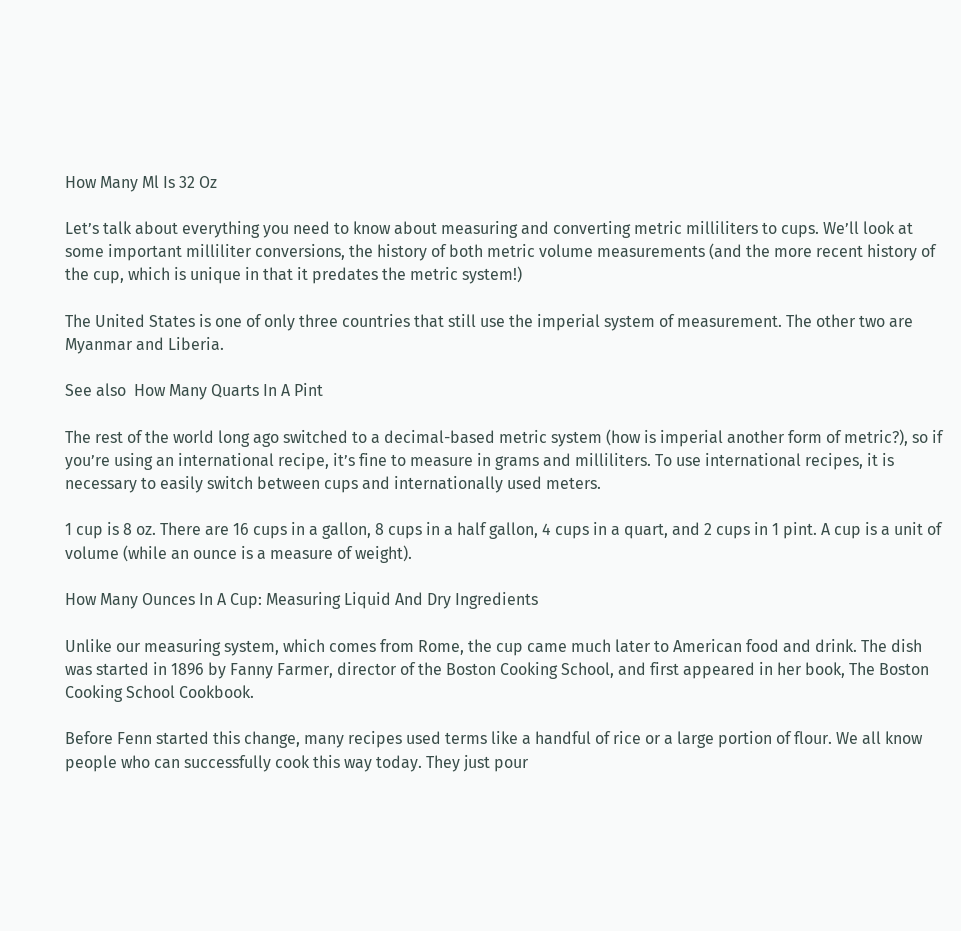How Many Ml Is 32 Oz

Let’s talk about everything you need to know about measuring and converting metric milliliters to cups. We’ll look at some important milliliter conversions, the history of both metric volume measurements (and the more recent history of the cup, which is unique in that it predates the metric system!)

The United States is one of only three countries that still use the imperial system of measurement. The other two are Myanmar and Liberia.

See also  How Many Quarts In A Pint

The rest of the world long ago switched to a decimal-based metric system (how is imperial another form of metric?), so if you’re using an international recipe, it’s fine to measure in grams and milliliters. To use international recipes, it is necessary to easily switch between cups and internationally used meters.

1 cup is 8 oz. There are 16 cups in a gallon, 8 cups in a half gallon, 4 cups in a quart, and 2 cups in 1 pint. A cup is a unit of volume (while an ounce is a measure of weight).

How Many Ounces In A Cup: Measuring Liquid And Dry Ingredients

Unlike our measuring system, which comes from Rome, the cup came much later to American food and drink. The dish was started in 1896 by Fanny Farmer, director of the Boston Cooking School, and first appeared in her book, The Boston Cooking School Cookbook.

Before Fenn started this change, many recipes used terms like a handful of rice or a large portion of flour. We all know people who can successfully cook this way today. They just pour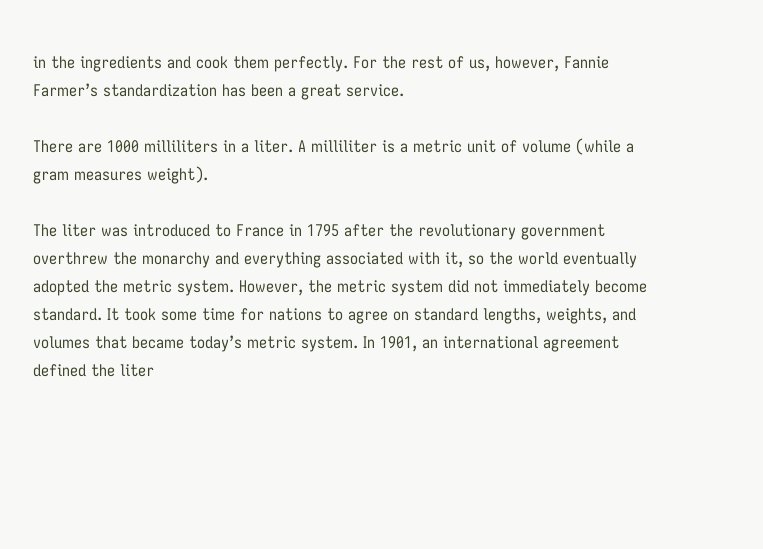in the ingredients and cook them perfectly. For the rest of us, however, Fannie Farmer’s standardization has been a great service.

There are 1000 milliliters in a liter. A milliliter is a metric unit of volume (while a gram measures weight).

The liter was introduced to France in 1795 after the revolutionary government overthrew the monarchy and everything associated with it, so the world eventually adopted the metric system. However, the metric system did not immediately become standard. It took some time for nations to agree on standard lengths, weights, and volumes that became today’s metric system. In 1901, an international agreement defined the liter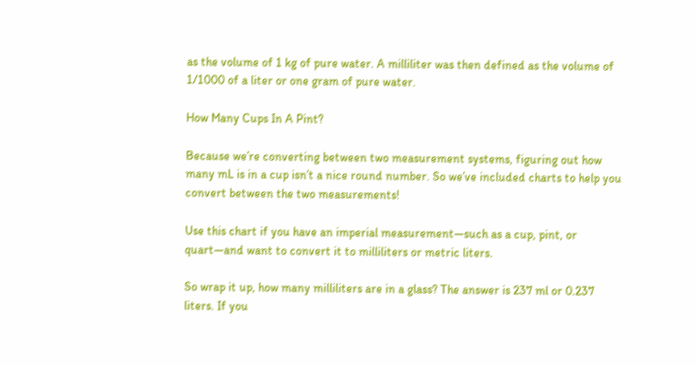as the volume of 1 kg of pure water. A milliliter was then defined as the volume of 1/1000 of a liter or one gram of pure water.

How Many Cups In A Pint?

Because we’re converting between two measurement systems, figuring out how many mL is in a cup isn’t a nice round number. So we’ve included charts to help you convert between the two measurements!

Use this chart if you have an imperial measurement—such as a cup, pint, or quart—and want to convert it to milliliters or metric liters.

So wrap it up, how many milliliters are in a glass? The answer is 237 ml or 0.237 liters. If you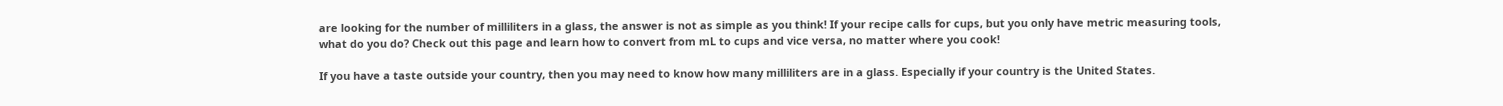are looking for the number of milliliters in a glass, the answer is not as simple as you think! If your recipe calls for cups, but you only have metric measuring tools, what do you do? Check out this page and learn how to convert from mL to cups and vice versa, no matter where you cook!

If you have a taste outside your country, then you may need to know how many milliliters are in a glass. Especially if your country is the United States.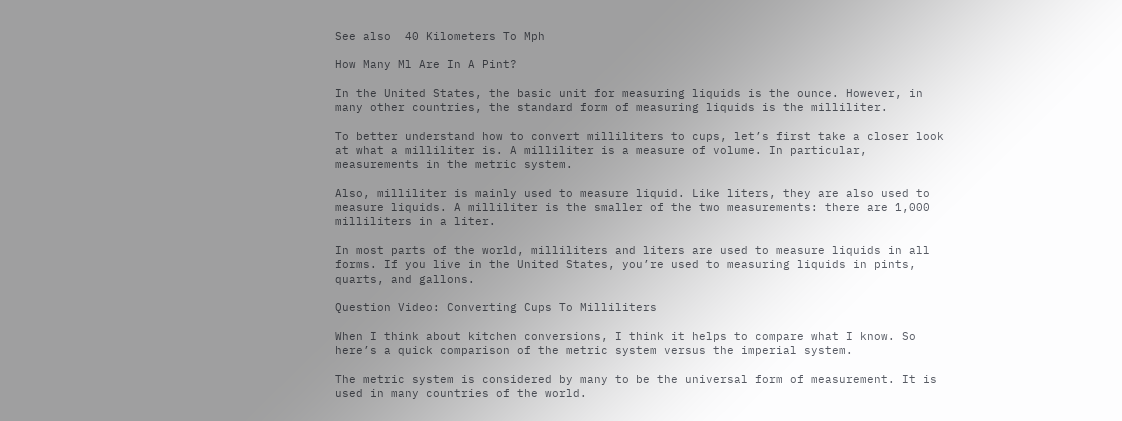See also  40 Kilometers To Mph

How Many Ml Are In A Pint?

In the United States, the basic unit for measuring liquids is the ounce. However, in many other countries, the standard form of measuring liquids is the milliliter.

To better understand how to convert milliliters to cups, let’s first take a closer look at what a milliliter is. A milliliter is a measure of volume. In particular, measurements in the metric system.

Also, milliliter is mainly used to measure liquid. Like liters, they are also used to measure liquids. A milliliter is the smaller of the two measurements: there are 1,000 milliliters in a liter.

In most parts of the world, milliliters and liters are used to measure liquids in all forms. If you live in the United States, you’re used to measuring liquids in pints, quarts, and gallons.

Question Video: Converting Cups To Milliliters

When I think about kitchen conversions, I think it helps to compare what I know. So here’s a quick comparison of the metric system versus the imperial system.

The metric system is considered by many to be the universal form of measurement. It is used in many countries of the world.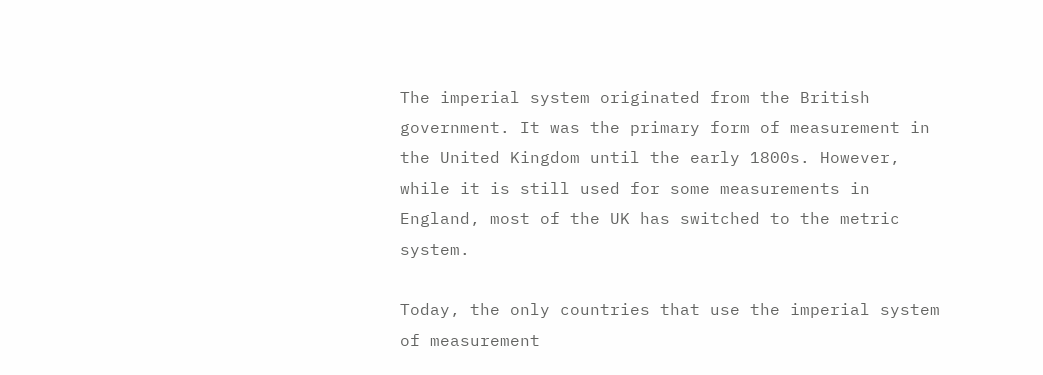The imperial system originated from the British government. It was the primary form of measurement in the United Kingdom until the early 1800s. However, while it is still used for some measurements in England, most of the UK has switched to the metric system.

Today, the only countries that use the imperial system of measurement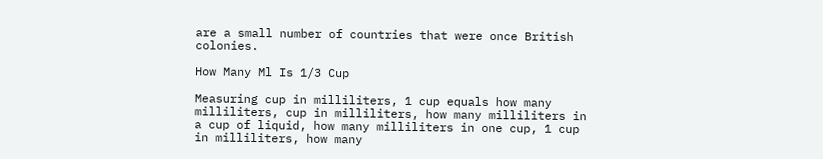are a small number of countries that were once British colonies.

How Many Ml Is 1/3 Cup

Measuring cup in milliliters, 1 cup equals how many milliliters, cup in milliliters, how many milliliters in a cup of liquid, how many milliliters in one cup, 1 cup in milliliters, how many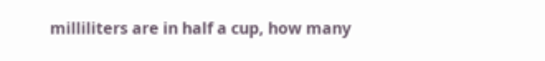milliliters are in half a cup, how many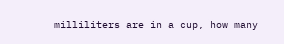milliliters are in a cup, how many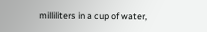milliliters in a cup of water,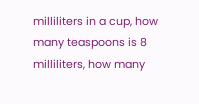milliliters in a cup, how many teaspoons is 8 milliliters, how many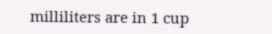milliliters are in 1 cup